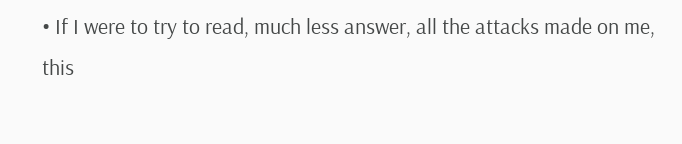• If I were to try to read, much less answer, all the attacks made on me, this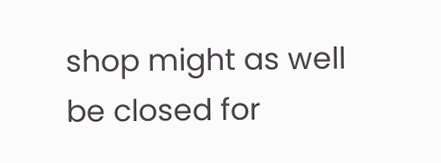shop might as well be closed for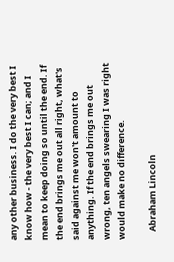any other business. I do the very best I know how - the very best I can; and I mean to keep doing so until the end. If the end brings me out all right, what's said against me won't amount to anything. If the end brings me out wrong, ten angels swearing I was right would make no difference.

    Abraham Lincoln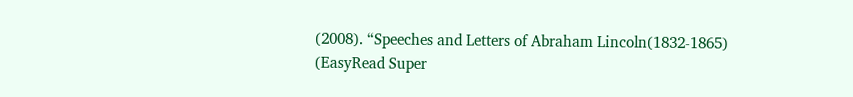(2008). “Speeches and Letters of Abraham Lincoln(1832-1865) (EasyRead Super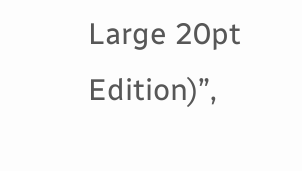Large 20pt Edition)”,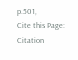p.501,
Cite this Page: Citation